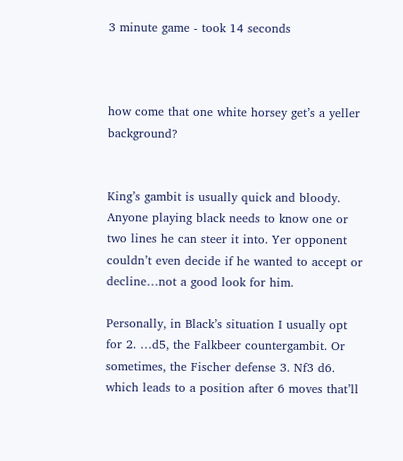3 minute game - took 14 seconds



how come that one white horsey get’s a yeller background?


King’s gambit is usually quick and bloody. Anyone playing black needs to know one or two lines he can steer it into. Yer opponent couldn’t even decide if he wanted to accept or decline…not a good look for him.

Personally, in Black’s situation I usually opt for 2. …d5, the Falkbeer countergambit. Or sometimes, the Fischer defense 3. Nf3 d6. which leads to a position after 6 moves that’ll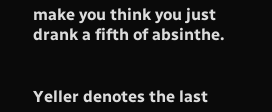make you think you just drank a fifth of absinthe.


Yeller denotes the last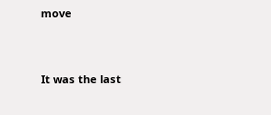move


It was the last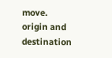move. origin and destination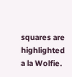squares are highlighted a la Wolfie.